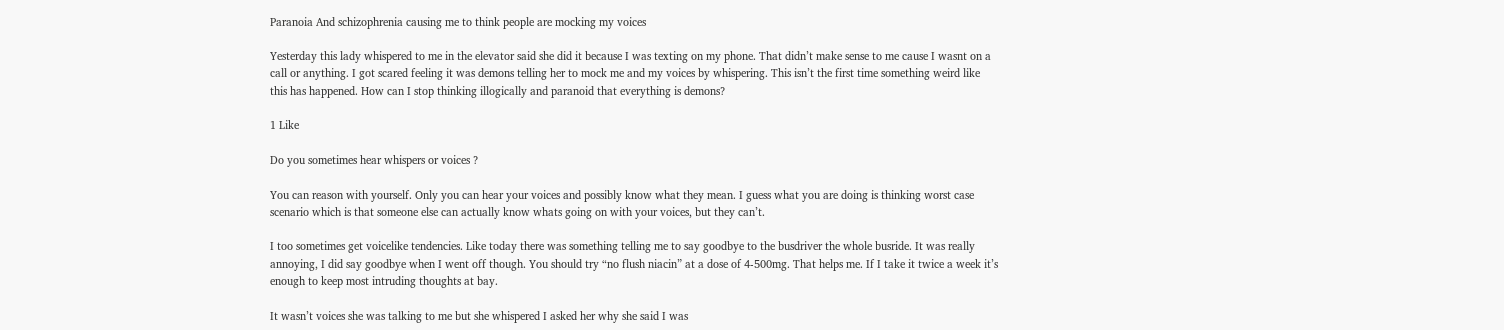Paranoia And schizophrenia causing me to think people are mocking my voices

Yesterday this lady whispered to me in the elevator said she did it because I was texting on my phone. That didn’t make sense to me cause I wasnt on a call or anything. I got scared feeling it was demons telling her to mock me and my voices by whispering. This isn’t the first time something weird like this has happened. How can I stop thinking illogically and paranoid that everything is demons?

1 Like

Do you sometimes hear whispers or voices ?

You can reason with yourself. Only you can hear your voices and possibly know what they mean. I guess what you are doing is thinking worst case scenario which is that someone else can actually know whats going on with your voices, but they can’t.

I too sometimes get voicelike tendencies. Like today there was something telling me to say goodbye to the busdriver the whole busride. It was really annoying, I did say goodbye when I went off though. You should try “no flush niacin” at a dose of 4-500mg. That helps me. If I take it twice a week it’s enough to keep most intruding thoughts at bay.

It wasn’t voices she was talking to me but she whispered I asked her why she said I was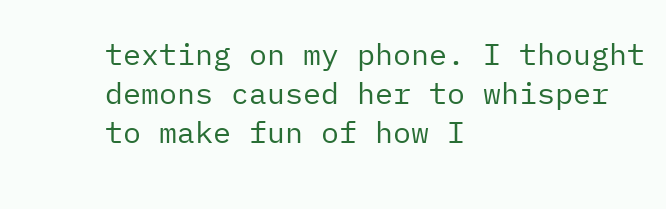texting on my phone. I thought demons caused her to whisper to make fun of how I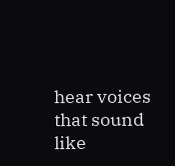hear voices that sound like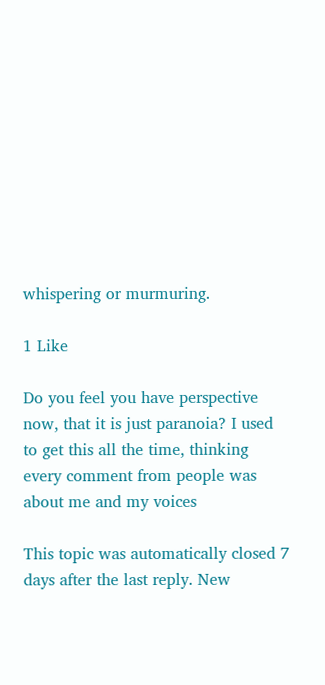whispering or murmuring.

1 Like

Do you feel you have perspective now, that it is just paranoia? I used to get this all the time, thinking every comment from people was about me and my voices

This topic was automatically closed 7 days after the last reply. New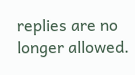replies are no longer allowed.